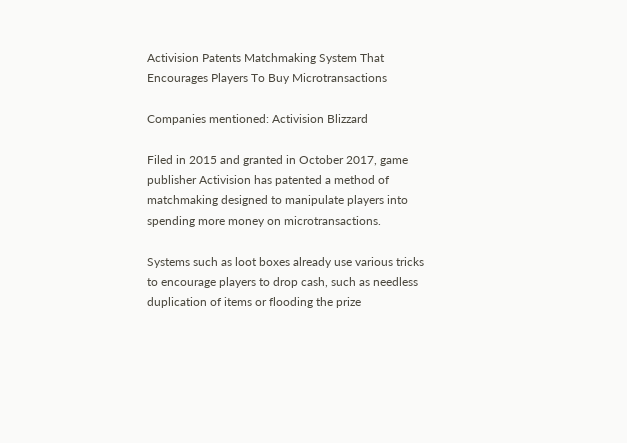Activision Patents Matchmaking System That Encourages Players To Buy Microtransactions

Companies mentioned: Activision Blizzard

Filed in 2015 and granted in October 2017, game publisher Activision has patented a method of matchmaking designed to manipulate players into spending more money on microtransactions.

Systems such as loot boxes already use various tricks to encourage players to drop cash, such as needless duplication of items or flooding the prize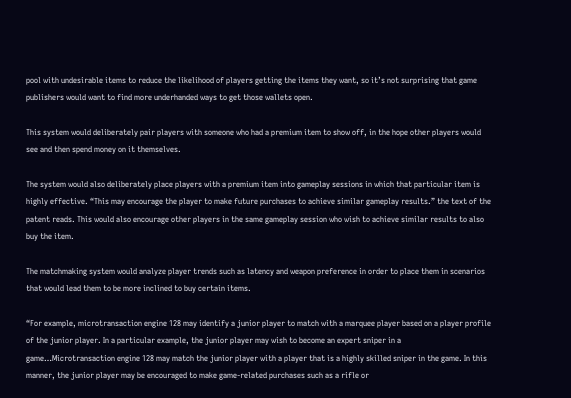pool with undesirable items to reduce the likelihood of players getting the items they want, so it’s not surprising that game publishers would want to find more underhanded ways to get those wallets open.

This system would deliberately pair players with someone who had a premium item to show off, in the hope other players would see and then spend money on it themselves.

The system would also deliberately place players with a premium item into gameplay sessions in which that particular item is highly effective. “This may encourage the player to make future purchases to achieve similar gameplay results.” the text of the patent reads. This would also encourage other players in the same gameplay session who wish to achieve similar results to also buy the item.

The matchmaking system would analyze player trends such as latency and weapon preference in order to place them in scenarios that would lead them to be more inclined to buy certain items.

“For example, microtransaction engine 128 may identify a junior player to match with a marquee player based on a player profile of the junior player. In a particular example, the junior player may wish to become an expert sniper in a game…Microtransaction engine 128 may match the junior player with a player that is a highly skilled sniper in the game. In this manner, the junior player may be encouraged to make game-related purchases such as a rifle or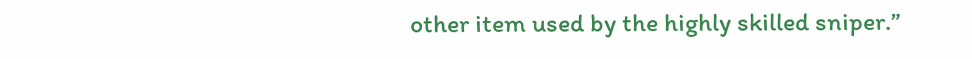other item used by the highly skilled sniper.”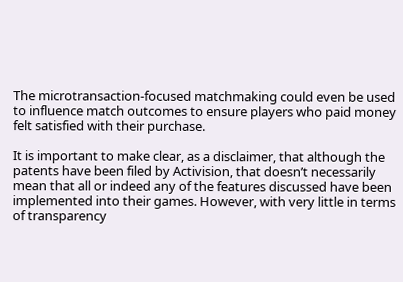The microtransaction-focused matchmaking could even be used to influence match outcomes to ensure players who paid money felt satisfied with their purchase.

It is important to make clear, as a disclaimer, that although the patents have been filed by Activision, that doesn’t necessarily mean that all or indeed any of the features discussed have been implemented into their games. However, with very little in terms of transparency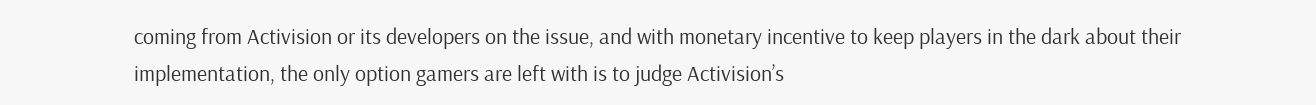coming from Activision or its developers on the issue, and with monetary incentive to keep players in the dark about their implementation, the only option gamers are left with is to judge Activision’s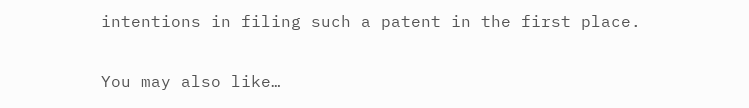intentions in filing such a patent in the first place.

You may also like…